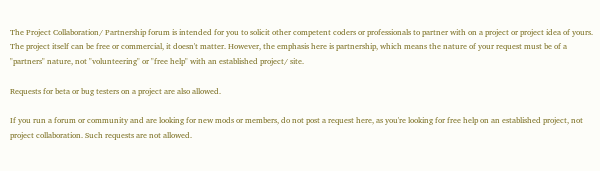The Project Collaboration/ Partnership forum is intended for you to solicit other competent coders or professionals to partner with on a project or project idea of yours. The project itself can be free or commercial, it doesn't matter. However, the emphasis here is partnership, which means the nature of your request must be of a "partners" nature, not "volunteering" or "free help" with an established project/ site.

Requests for beta or bug testers on a project are also allowed.

If you run a forum or community and are looking for new mods or members, do not post a request here, as you're looking for free help on an established project, not project collaboration. Such requests are not allowed.